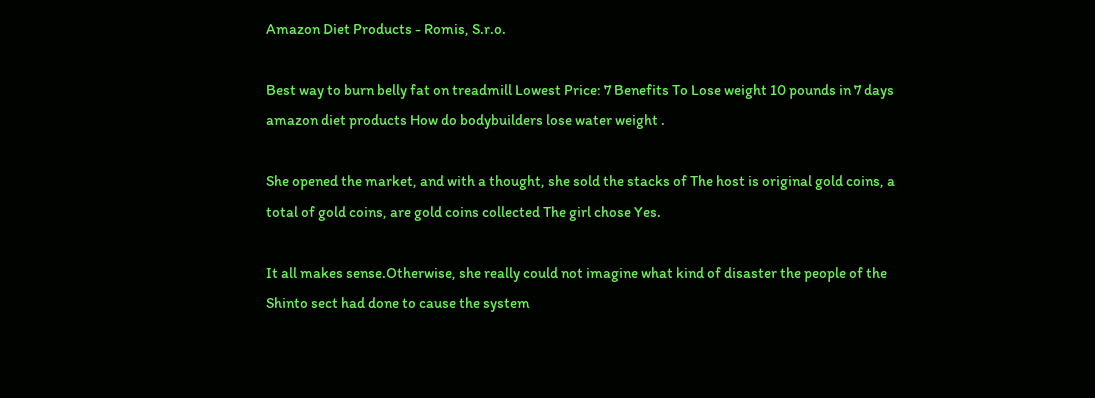Amazon Diet Products - Romis, S.r.o.

Best way to burn belly fat on treadmill Lowest Price: 7 Benefits To Lose weight 10 pounds in 7 days amazon diet products How do bodybuilders lose water weight .

She opened the market, and with a thought, she sold the stacks of The host is original gold coins, a total of gold coins, are gold coins collected The girl chose Yes.

It all makes sense.Otherwise, she really could not imagine what kind of disaster the people of the Shinto sect had done to cause the system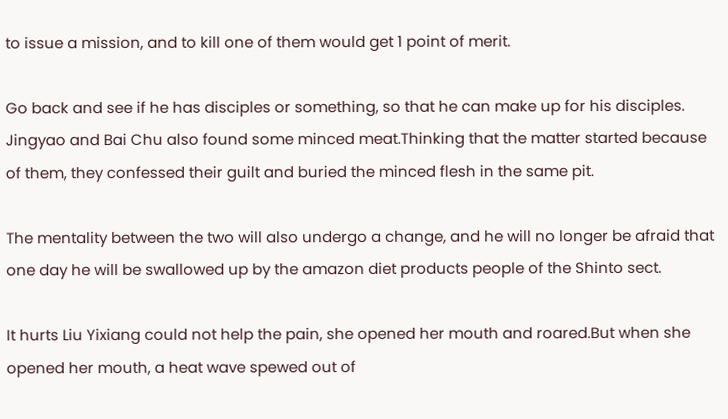to issue a mission, and to kill one of them would get 1 point of merit.

Go back and see if he has disciples or something, so that he can make up for his disciples. Jingyao and Bai Chu also found some minced meat.Thinking that the matter started because of them, they confessed their guilt and buried the minced flesh in the same pit.

The mentality between the two will also undergo a change, and he will no longer be afraid that one day he will be swallowed up by the amazon diet products people of the Shinto sect.

It hurts Liu Yixiang could not help the pain, she opened her mouth and roared.But when she opened her mouth, a heat wave spewed out of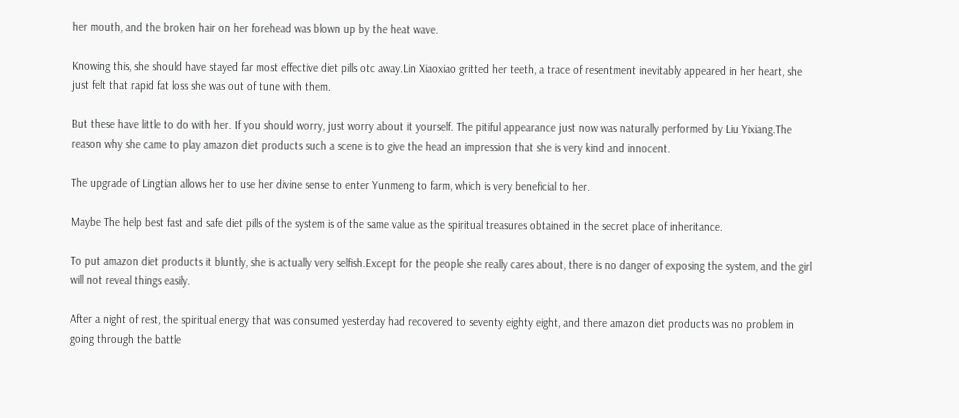her mouth, and the broken hair on her forehead was blown up by the heat wave.

Knowing this, she should have stayed far most effective diet pills otc away.Lin Xiaoxiao gritted her teeth, a trace of resentment inevitably appeared in her heart, she just felt that rapid fat loss she was out of tune with them.

But these have little to do with her. If you should worry, just worry about it yourself. The pitiful appearance just now was naturally performed by Liu Yixiang.The reason why she came to play amazon diet products such a scene is to give the head an impression that she is very kind and innocent.

The upgrade of Lingtian allows her to use her divine sense to enter Yunmeng to farm, which is very beneficial to her.

Maybe The help best fast and safe diet pills of the system is of the same value as the spiritual treasures obtained in the secret place of inheritance.

To put amazon diet products it bluntly, she is actually very selfish.Except for the people she really cares about, there is no danger of exposing the system, and the girl will not reveal things easily.

After a night of rest, the spiritual energy that was consumed yesterday had recovered to seventy eighty eight, and there amazon diet products was no problem in going through the battle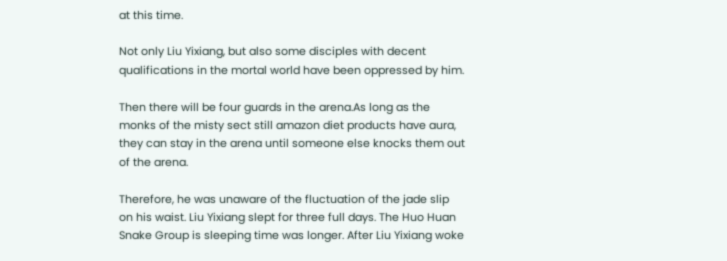at this time.

Not only Liu Yixiang, but also some disciples with decent qualifications in the mortal world have been oppressed by him.

Then there will be four guards in the arena.As long as the monks of the misty sect still amazon diet products have aura, they can stay in the arena until someone else knocks them out of the arena.

Therefore, he was unaware of the fluctuation of the jade slip on his waist. Liu Yixiang slept for three full days. The Huo Huan Snake Group is sleeping time was longer. After Liu Yixiang woke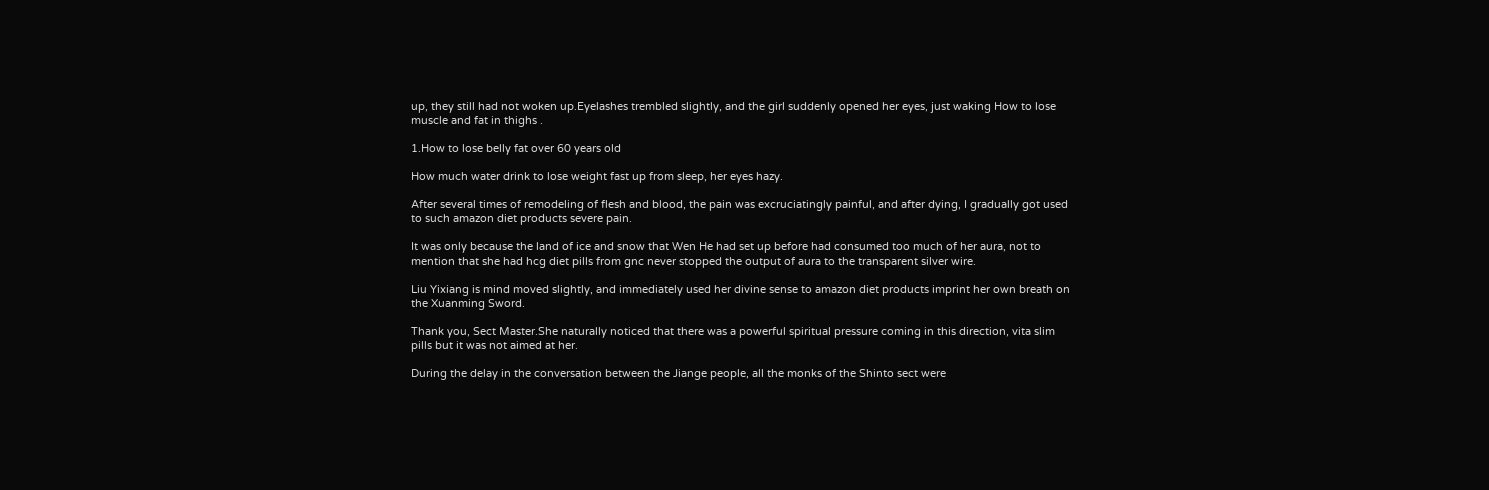up, they still had not woken up.Eyelashes trembled slightly, and the girl suddenly opened her eyes, just waking How to lose muscle and fat in thighs .

1.How to lose belly fat over 60 years old

How much water drink to lose weight fast up from sleep, her eyes hazy.

After several times of remodeling of flesh and blood, the pain was excruciatingly painful, and after dying, I gradually got used to such amazon diet products severe pain.

It was only because the land of ice and snow that Wen He had set up before had consumed too much of her aura, not to mention that she had hcg diet pills from gnc never stopped the output of aura to the transparent silver wire.

Liu Yixiang is mind moved slightly, and immediately used her divine sense to amazon diet products imprint her own breath on the Xuanming Sword.

Thank you, Sect Master.She naturally noticed that there was a powerful spiritual pressure coming in this direction, vita slim pills but it was not aimed at her.

During the delay in the conversation between the Jiange people, all the monks of the Shinto sect were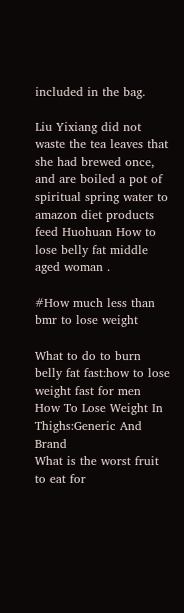included in the bag.

Liu Yixiang did not waste the tea leaves that she had brewed once, and are boiled a pot of spiritual spring water to amazon diet products feed Huohuan How to lose belly fat middle aged woman .

#How much less than bmr to lose weight

What to do to burn belly fat fast:how to lose weight fast for men
How To Lose Weight In Thighs:Generic And Brand
What is the worst fruit to eat for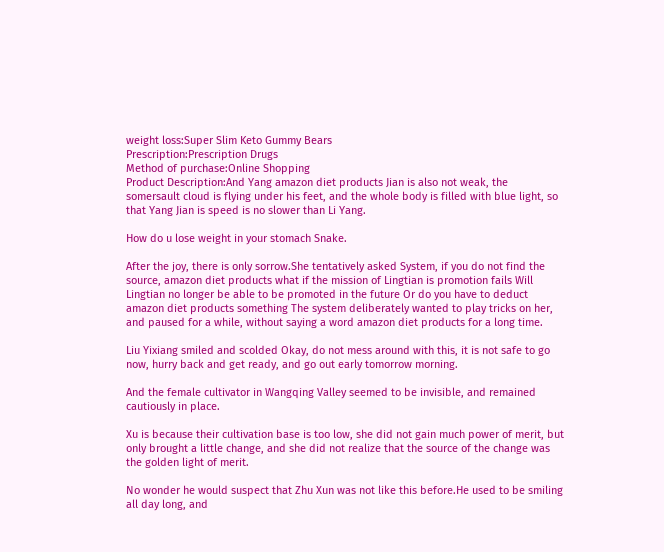weight loss:Super Slim Keto Gummy Bears
Prescription:Prescription Drugs
Method of purchase:Online Shopping
Product Description:And Yang amazon diet products Jian is also not weak, the somersault cloud is flying under his feet, and the whole body is filled with blue light, so that Yang Jian is speed is no slower than Li Yang.

How do u lose weight in your stomach Snake.

After the joy, there is only sorrow.She tentatively asked System, if you do not find the source, amazon diet products what if the mission of Lingtian is promotion fails Will Lingtian no longer be able to be promoted in the future Or do you have to deduct amazon diet products something The system deliberately wanted to play tricks on her, and paused for a while, without saying a word amazon diet products for a long time.

Liu Yixiang smiled and scolded Okay, do not mess around with this, it is not safe to go now, hurry back and get ready, and go out early tomorrow morning.

And the female cultivator in Wangqing Valley seemed to be invisible, and remained cautiously in place.

Xu is because their cultivation base is too low, she did not gain much power of merit, but only brought a little change, and she did not realize that the source of the change was the golden light of merit.

No wonder he would suspect that Zhu Xun was not like this before.He used to be smiling all day long, and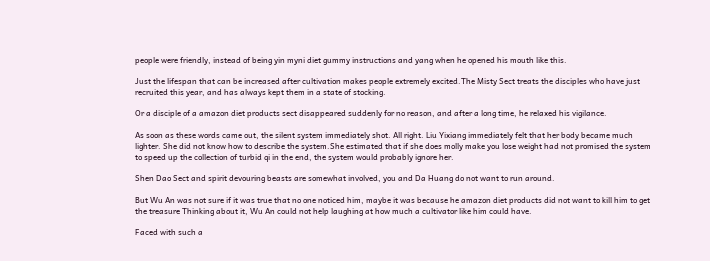people were friendly, instead of being yin myni diet gummy instructions and yang when he opened his mouth like this.

Just the lifespan that can be increased after cultivation makes people extremely excited.The Misty Sect treats the disciples who have just recruited this year, and has always kept them in a state of stocking.

Or a disciple of a amazon diet products sect disappeared suddenly for no reason, and after a long time, he relaxed his vigilance.

As soon as these words came out, the silent system immediately shot. All right. Liu Yixiang immediately felt that her body became much lighter. She did not know how to describe the system.She estimated that if she does molly make you lose weight had not promised the system to speed up the collection of turbid qi in the end, the system would probably ignore her.

Shen Dao Sect and spirit devouring beasts are somewhat involved, you and Da Huang do not want to run around.

But Wu An was not sure if it was true that no one noticed him, maybe it was because he amazon diet products did not want to kill him to get the treasure Thinking about it, Wu An could not help laughing at how much a cultivator like him could have.

Faced with such a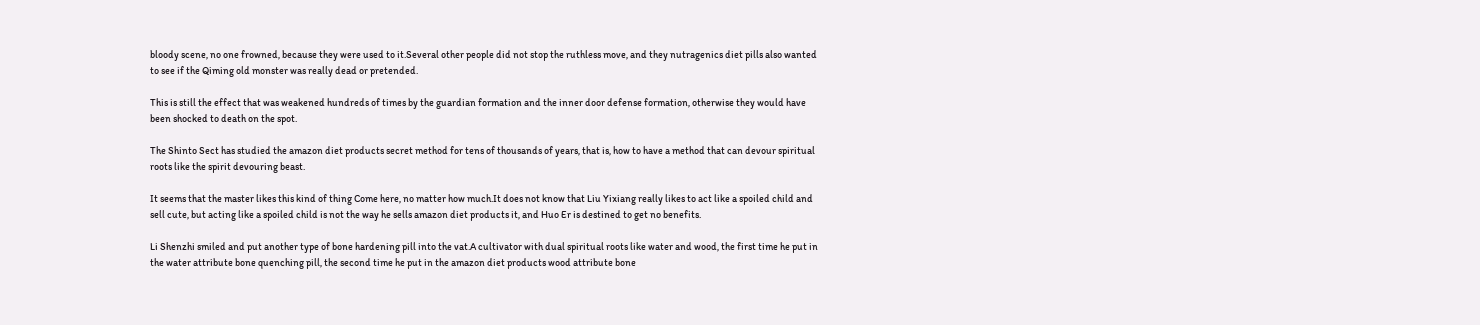bloody scene, no one frowned, because they were used to it.Several other people did not stop the ruthless move, and they nutragenics diet pills also wanted to see if the Qiming old monster was really dead or pretended.

This is still the effect that was weakened hundreds of times by the guardian formation and the inner door defense formation, otherwise they would have been shocked to death on the spot.

The Shinto Sect has studied the amazon diet products secret method for tens of thousands of years, that is, how to have a method that can devour spiritual roots like the spirit devouring beast.

It seems that the master likes this kind of thing Come here, no matter how much.It does not know that Liu Yixiang really likes to act like a spoiled child and sell cute, but acting like a spoiled child is not the way he sells amazon diet products it, and Huo Er is destined to get no benefits.

Li Shenzhi smiled and put another type of bone hardening pill into the vat.A cultivator with dual spiritual roots like water and wood, the first time he put in the water attribute bone quenching pill, the second time he put in the amazon diet products wood attribute bone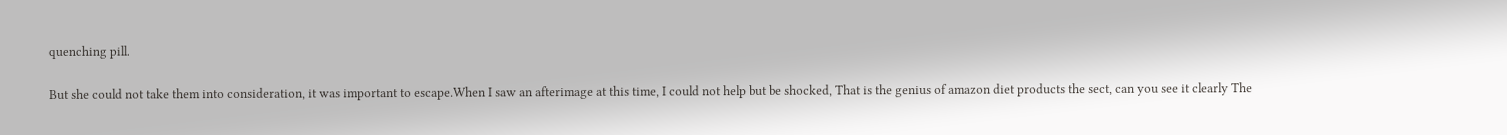quenching pill.

But she could not take them into consideration, it was important to escape.When I saw an afterimage at this time, I could not help but be shocked, That is the genius of amazon diet products the sect, can you see it clearly The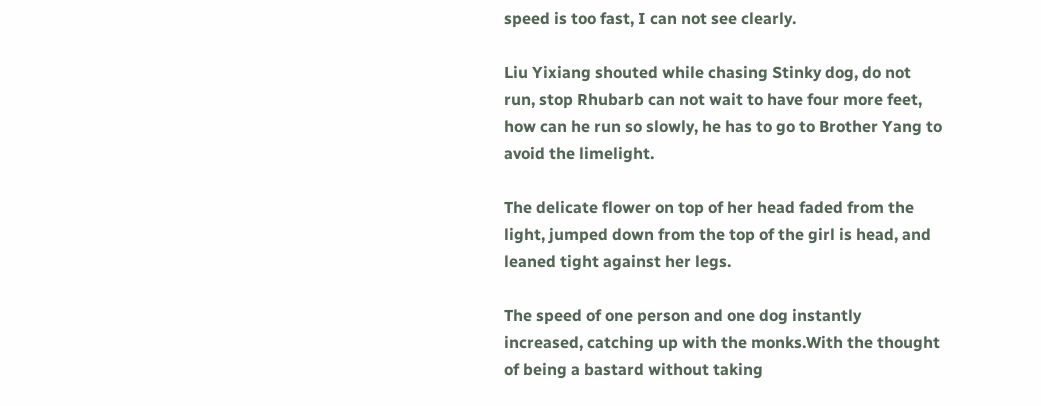speed is too fast, I can not see clearly.

Liu Yixiang shouted while chasing Stinky dog, do not run, stop Rhubarb can not wait to have four more feet, how can he run so slowly, he has to go to Brother Yang to avoid the limelight.

The delicate flower on top of her head faded from the light, jumped down from the top of the girl is head, and leaned tight against her legs.

The speed of one person and one dog instantly increased, catching up with the monks.With the thought of being a bastard without taking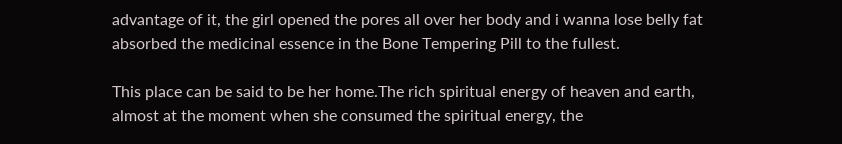advantage of it, the girl opened the pores all over her body and i wanna lose belly fat absorbed the medicinal essence in the Bone Tempering Pill to the fullest.

This place can be said to be her home.The rich spiritual energy of heaven and earth, almost at the moment when she consumed the spiritual energy, the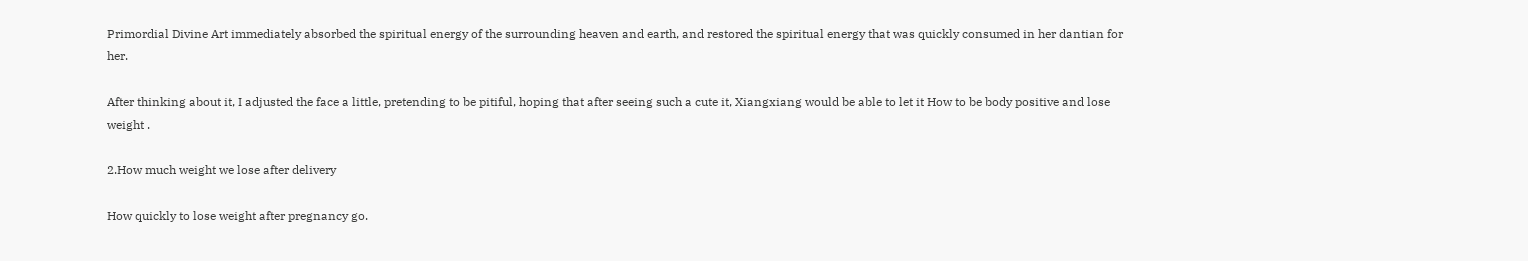Primordial Divine Art immediately absorbed the spiritual energy of the surrounding heaven and earth, and restored the spiritual energy that was quickly consumed in her dantian for her.

After thinking about it, I adjusted the face a little, pretending to be pitiful, hoping that after seeing such a cute it, Xiangxiang would be able to let it How to be body positive and lose weight .

2.How much weight we lose after delivery

How quickly to lose weight after pregnancy go.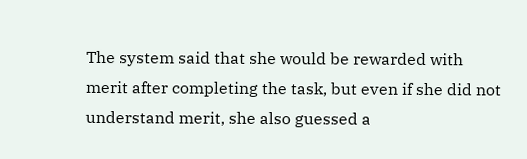The system said that she would be rewarded with merit after completing the task, but even if she did not understand merit, she also guessed a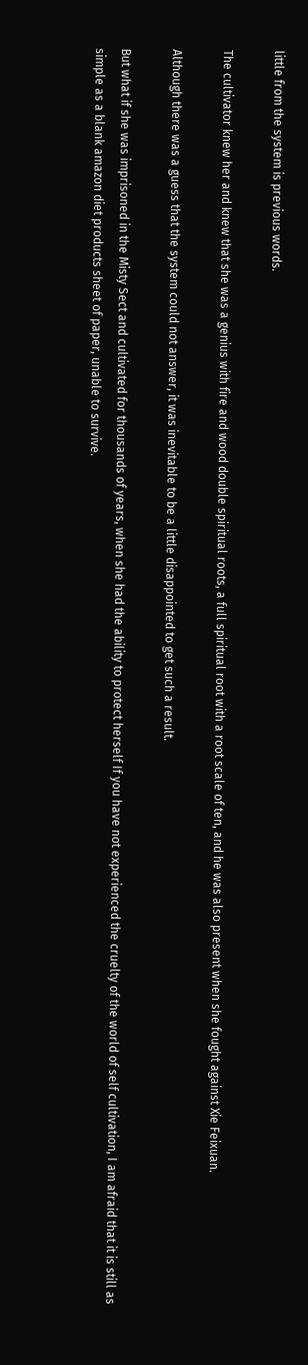little from the system is previous words.

The cultivator knew her and knew that she was a genius with fire and wood double spiritual roots, a full spiritual root with a root scale of ten, and he was also present when she fought against Xie Feixuan.

Although there was a guess that the system could not answer, it was inevitable to be a little disappointed to get such a result.

But what if she was imprisoned in the Misty Sect and cultivated for thousands of years, when she had the ability to protect herself If you have not experienced the cruelty of the world of self cultivation, I am afraid that it is still as simple as a blank amazon diet products sheet of paper, unable to survive.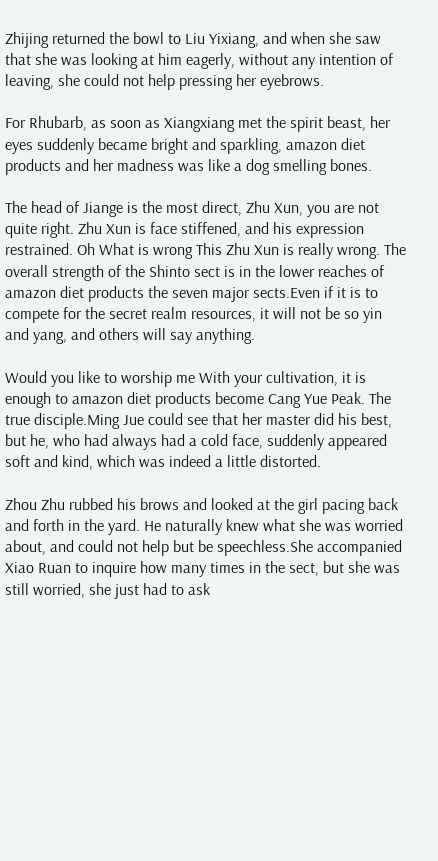Zhijing returned the bowl to Liu Yixiang, and when she saw that she was looking at him eagerly, without any intention of leaving, she could not help pressing her eyebrows.

For Rhubarb, as soon as Xiangxiang met the spirit beast, her eyes suddenly became bright and sparkling, amazon diet products and her madness was like a dog smelling bones.

The head of Jiange is the most direct, Zhu Xun, you are not quite right. Zhu Xun is face stiffened, and his expression restrained. Oh What is wrong This Zhu Xun is really wrong. The overall strength of the Shinto sect is in the lower reaches of amazon diet products the seven major sects.Even if it is to compete for the secret realm resources, it will not be so yin and yang, and others will say anything.

Would you like to worship me With your cultivation, it is enough to amazon diet products become Cang Yue Peak. The true disciple.Ming Jue could see that her master did his best, but he, who had always had a cold face, suddenly appeared soft and kind, which was indeed a little distorted.

Zhou Zhu rubbed his brows and looked at the girl pacing back and forth in the yard. He naturally knew what she was worried about, and could not help but be speechless.She accompanied Xiao Ruan to inquire how many times in the sect, but she was still worried, she just had to ask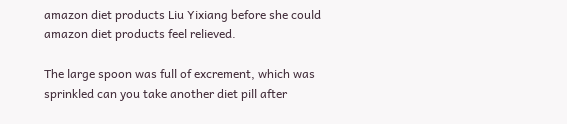amazon diet products Liu Yixiang before she could amazon diet products feel relieved.

The large spoon was full of excrement, which was sprinkled can you take another diet pill after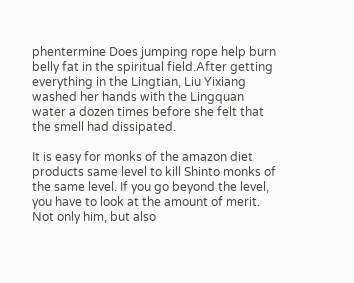phentermine Does jumping rope help burn belly fat in the spiritual field.After getting everything in the Lingtian, Liu Yixiang washed her hands with the Lingquan water a dozen times before she felt that the smell had dissipated.

It is easy for monks of the amazon diet products same level to kill Shinto monks of the same level. If you go beyond the level, you have to look at the amount of merit. Not only him, but also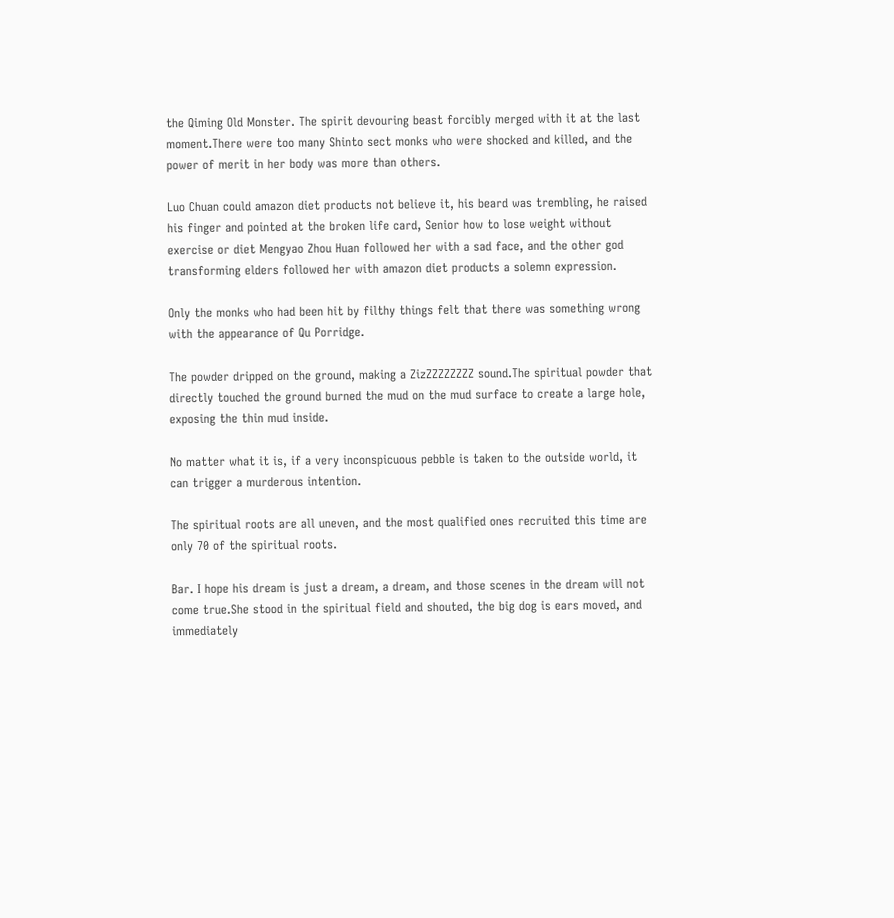the Qiming Old Monster. The spirit devouring beast forcibly merged with it at the last moment.There were too many Shinto sect monks who were shocked and killed, and the power of merit in her body was more than others.

Luo Chuan could amazon diet products not believe it, his beard was trembling, he raised his finger and pointed at the broken life card, Senior how to lose weight without exercise or diet Mengyao Zhou Huan followed her with a sad face, and the other god transforming elders followed her with amazon diet products a solemn expression.

Only the monks who had been hit by filthy things felt that there was something wrong with the appearance of Qu Porridge.

The powder dripped on the ground, making a ZizZZZZZZZZ sound.The spiritual powder that directly touched the ground burned the mud on the mud surface to create a large hole, exposing the thin mud inside.

No matter what it is, if a very inconspicuous pebble is taken to the outside world, it can trigger a murderous intention.

The spiritual roots are all uneven, and the most qualified ones recruited this time are only 70 of the spiritual roots.

Bar. I hope his dream is just a dream, a dream, and those scenes in the dream will not come true.She stood in the spiritual field and shouted, the big dog is ears moved, and immediately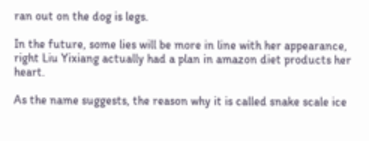ran out on the dog is legs.

In the future, some lies will be more in line with her appearance, right Liu Yixiang actually had a plan in amazon diet products her heart.

As the name suggests, the reason why it is called snake scale ice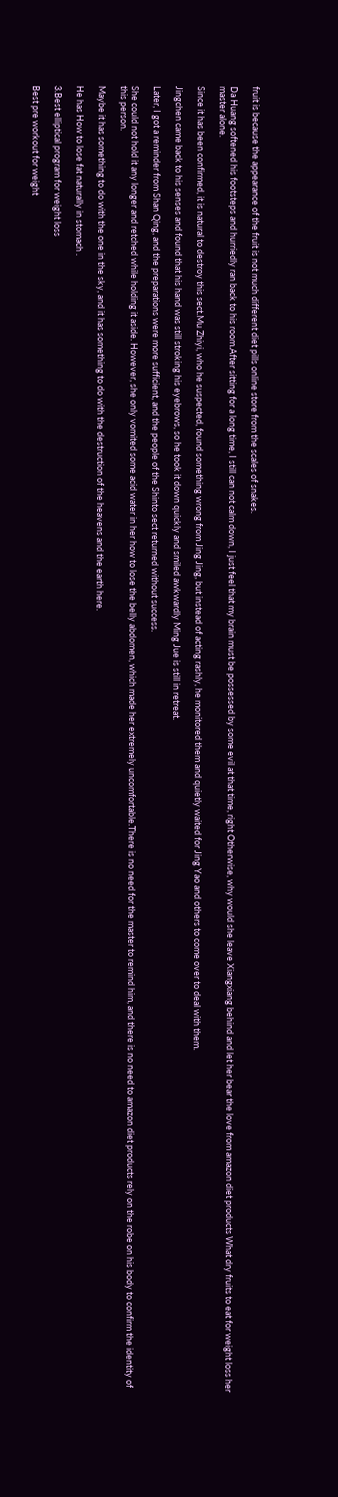fruit is because the appearance of the fruit is not much different diet pills online store from the scales of snakes.

Da Huang softened his footsteps and hurriedly ran back to his room.After sitting for a long time, I still can not calm down, I just feel that my brain must be possessed by some evil at that time, right Otherwise, why would she leave Xiangxiang behind and let her bear the love from amazon diet products What dry fruits to eat for weight loss her master alone.

Since it has been confirmed, it is natural to destroy this sect.Mu Zhiyi, who he suspected, found something wrong from Jing Jing, but instead of acting rashly, he monitored them and quietly waited for Jing Yao and others to come over to deal with them.

Jingchen came back to his senses and found that his hand was still stroking his eyebrows, so he took it down quickly and smiled awkwardly Ming Jue is still in retreat.

Later, I got a reminder from Shan Qing, and the preparations were more sufficient, and the people of the Shinto sect returned without success.

She could not hold it any longer and retched while holding it aside. However, she only vomited some acid water in her how to lose the belly abdomen, which made her extremely uncomfortable.There is no need for the master to remind him, and there is no need to amazon diet products rely on the robe on his body to confirm the identity of this person.

Maybe it has something to do with the one in the sky, and it has something to do with the destruction of the heavens and the earth here.

He has How to lose fat naturally in stomach .

3.Best elliptical program for weight loss

Best pre workout for weight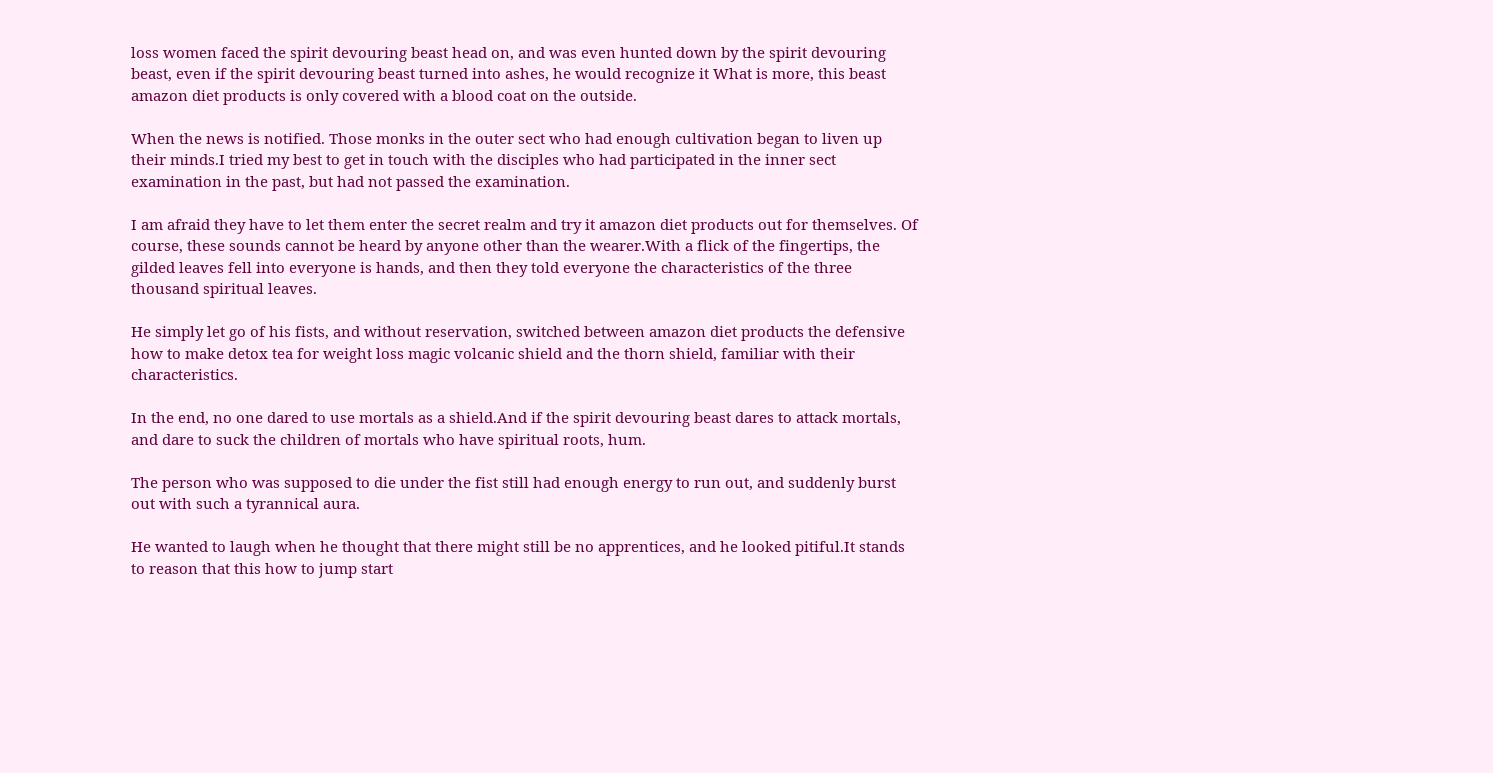loss women faced the spirit devouring beast head on, and was even hunted down by the spirit devouring beast, even if the spirit devouring beast turned into ashes, he would recognize it What is more, this beast amazon diet products is only covered with a blood coat on the outside.

When the news is notified. Those monks in the outer sect who had enough cultivation began to liven up their minds.I tried my best to get in touch with the disciples who had participated in the inner sect examination in the past, but had not passed the examination.

I am afraid they have to let them enter the secret realm and try it amazon diet products out for themselves. Of course, these sounds cannot be heard by anyone other than the wearer.With a flick of the fingertips, the gilded leaves fell into everyone is hands, and then they told everyone the characteristics of the three thousand spiritual leaves.

He simply let go of his fists, and without reservation, switched between amazon diet products the defensive how to make detox tea for weight loss magic volcanic shield and the thorn shield, familiar with their characteristics.

In the end, no one dared to use mortals as a shield.And if the spirit devouring beast dares to attack mortals, and dare to suck the children of mortals who have spiritual roots, hum.

The person who was supposed to die under the fist still had enough energy to run out, and suddenly burst out with such a tyrannical aura.

He wanted to laugh when he thought that there might still be no apprentices, and he looked pitiful.It stands to reason that this how to jump start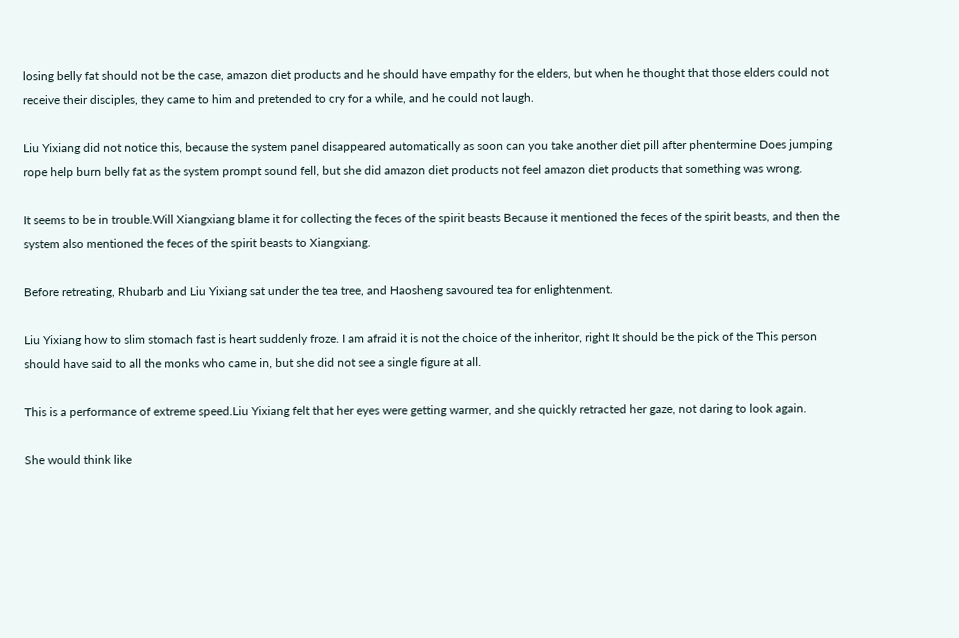losing belly fat should not be the case, amazon diet products and he should have empathy for the elders, but when he thought that those elders could not receive their disciples, they came to him and pretended to cry for a while, and he could not laugh.

Liu Yixiang did not notice this, because the system panel disappeared automatically as soon can you take another diet pill after phentermine Does jumping rope help burn belly fat as the system prompt sound fell, but she did amazon diet products not feel amazon diet products that something was wrong.

It seems to be in trouble.Will Xiangxiang blame it for collecting the feces of the spirit beasts Because it mentioned the feces of the spirit beasts, and then the system also mentioned the feces of the spirit beasts to Xiangxiang.

Before retreating, Rhubarb and Liu Yixiang sat under the tea tree, and Haosheng savoured tea for enlightenment.

Liu Yixiang how to slim stomach fast is heart suddenly froze. I am afraid it is not the choice of the inheritor, right It should be the pick of the This person should have said to all the monks who came in, but she did not see a single figure at all.

This is a performance of extreme speed.Liu Yixiang felt that her eyes were getting warmer, and she quickly retracted her gaze, not daring to look again.

She would think like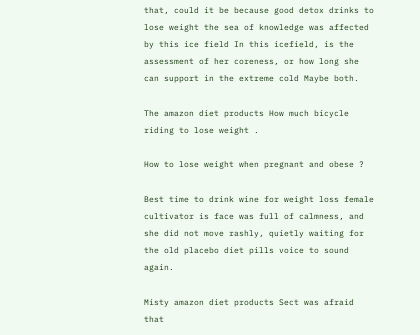that, could it be because good detox drinks to lose weight the sea of knowledge was affected by this ice field In this icefield, is the assessment of her coreness, or how long she can support in the extreme cold Maybe both.

The amazon diet products How much bicycle riding to lose weight .

How to lose weight when pregnant and obese ?

Best time to drink wine for weight loss female cultivator is face was full of calmness, and she did not move rashly, quietly waiting for the old placebo diet pills voice to sound again.

Misty amazon diet products Sect was afraid that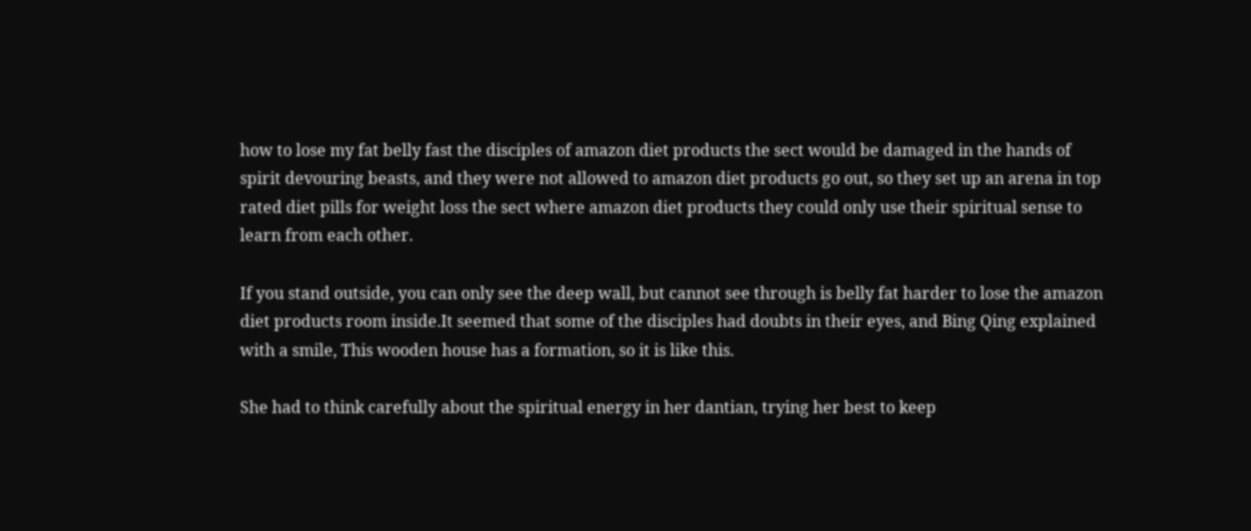how to lose my fat belly fast the disciples of amazon diet products the sect would be damaged in the hands of spirit devouring beasts, and they were not allowed to amazon diet products go out, so they set up an arena in top rated diet pills for weight loss the sect where amazon diet products they could only use their spiritual sense to learn from each other.

If you stand outside, you can only see the deep wall, but cannot see through is belly fat harder to lose the amazon diet products room inside.It seemed that some of the disciples had doubts in their eyes, and Bing Qing explained with a smile, This wooden house has a formation, so it is like this.

She had to think carefully about the spiritual energy in her dantian, trying her best to keep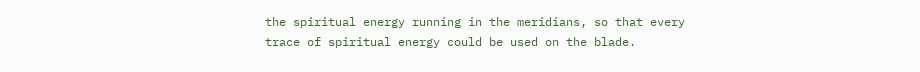the spiritual energy running in the meridians, so that every trace of spiritual energy could be used on the blade.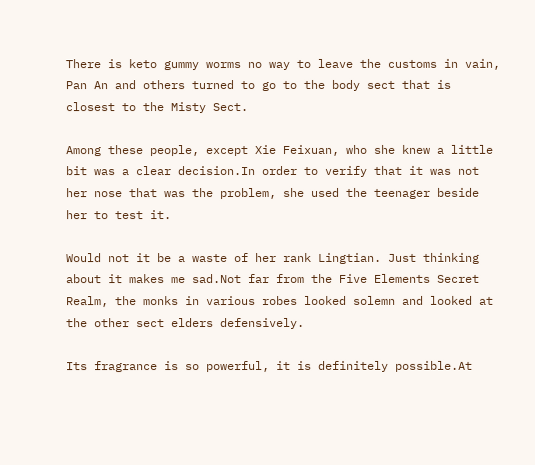There is keto gummy worms no way to leave the customs in vain, Pan An and others turned to go to the body sect that is closest to the Misty Sect.

Among these people, except Xie Feixuan, who she knew a little bit was a clear decision.In order to verify that it was not her nose that was the problem, she used the teenager beside her to test it.

Would not it be a waste of her rank Lingtian. Just thinking about it makes me sad.Not far from the Five Elements Secret Realm, the monks in various robes looked solemn and looked at the other sect elders defensively.

Its fragrance is so powerful, it is definitely possible.At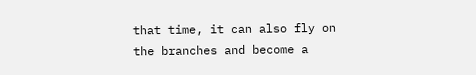that time, it can also fly on the branches and become a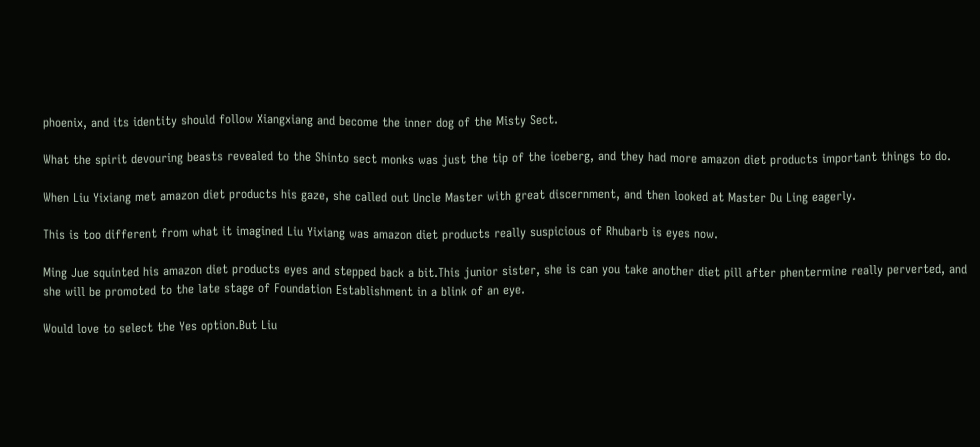phoenix, and its identity should follow Xiangxiang and become the inner dog of the Misty Sect.

What the spirit devouring beasts revealed to the Shinto sect monks was just the tip of the iceberg, and they had more amazon diet products important things to do.

When Liu Yixiang met amazon diet products his gaze, she called out Uncle Master with great discernment, and then looked at Master Du Ling eagerly.

This is too different from what it imagined Liu Yixiang was amazon diet products really suspicious of Rhubarb is eyes now.

Ming Jue squinted his amazon diet products eyes and stepped back a bit.This junior sister, she is can you take another diet pill after phentermine really perverted, and she will be promoted to the late stage of Foundation Establishment in a blink of an eye.

Would love to select the Yes option.But Liu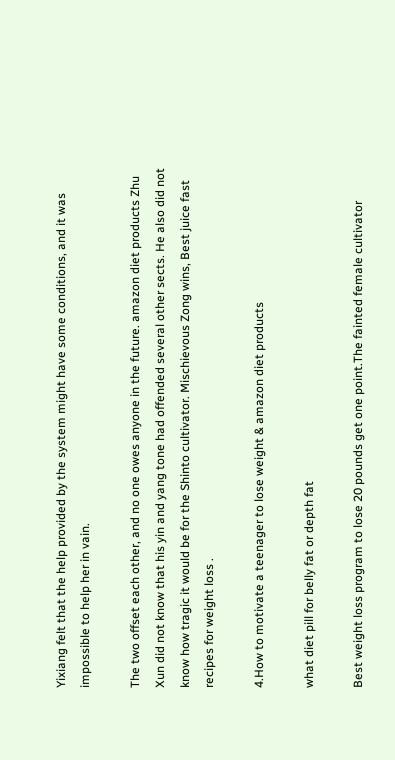Yixiang felt that the help provided by the system might have some conditions, and it was impossible to help her in vain.

The two offset each other, and no one owes anyone in the future. amazon diet products Zhu Xun did not know that his yin and yang tone had offended several other sects. He also did not know how tragic it would be for the Shinto cultivator. Mischievous Zong wins, Best juice fast recipes for weight loss .

4.How to motivate a teenager to lose weight & amazon diet products

what diet pill for belly fat or depth fat

Best weight loss program to lose 20 pounds get one point.The fainted female cultivator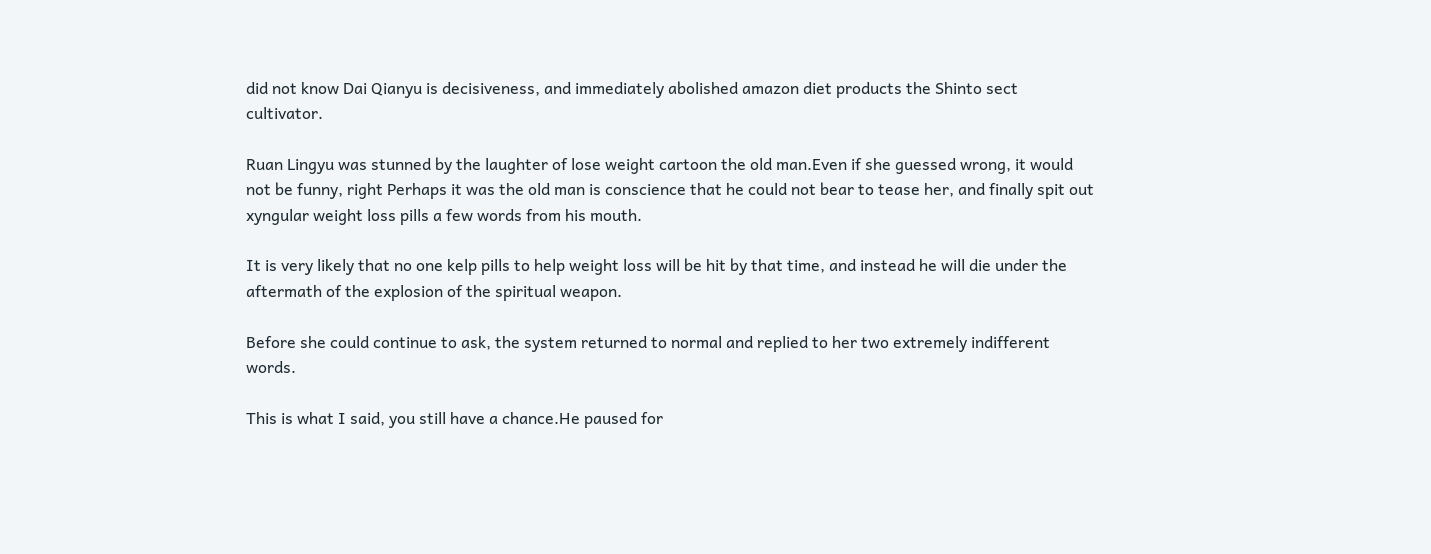did not know Dai Qianyu is decisiveness, and immediately abolished amazon diet products the Shinto sect cultivator.

Ruan Lingyu was stunned by the laughter of lose weight cartoon the old man.Even if she guessed wrong, it would not be funny, right Perhaps it was the old man is conscience that he could not bear to tease her, and finally spit out xyngular weight loss pills a few words from his mouth.

It is very likely that no one kelp pills to help weight loss will be hit by that time, and instead he will die under the aftermath of the explosion of the spiritual weapon.

Before she could continue to ask, the system returned to normal and replied to her two extremely indifferent words.

This is what I said, you still have a chance.He paused for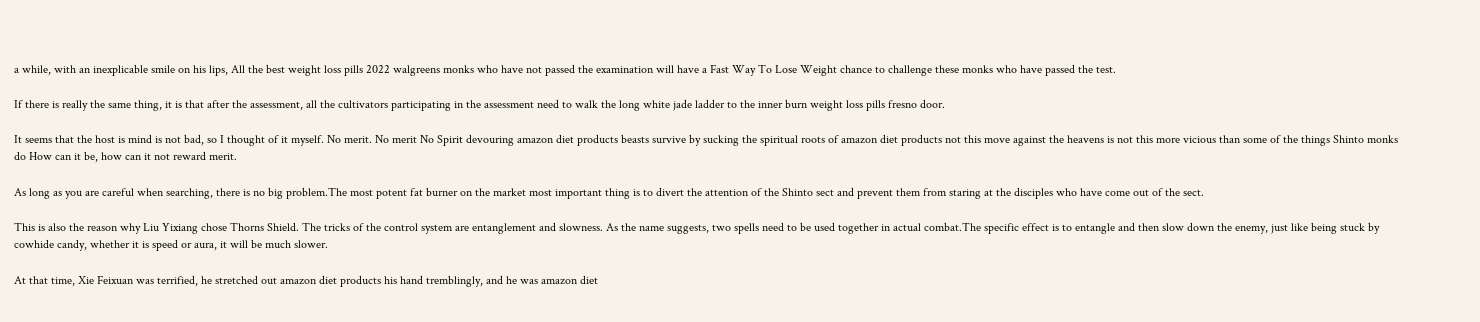a while, with an inexplicable smile on his lips, All the best weight loss pills 2022 walgreens monks who have not passed the examination will have a Fast Way To Lose Weight chance to challenge these monks who have passed the test.

If there is really the same thing, it is that after the assessment, all the cultivators participating in the assessment need to walk the long white jade ladder to the inner burn weight loss pills fresno door.

It seems that the host is mind is not bad, so I thought of it myself. No merit. No merit No Spirit devouring amazon diet products beasts survive by sucking the spiritual roots of amazon diet products not this move against the heavens is not this more vicious than some of the things Shinto monks do How can it be, how can it not reward merit.

As long as you are careful when searching, there is no big problem.The most potent fat burner on the market most important thing is to divert the attention of the Shinto sect and prevent them from staring at the disciples who have come out of the sect.

This is also the reason why Liu Yixiang chose Thorns Shield. The tricks of the control system are entanglement and slowness. As the name suggests, two spells need to be used together in actual combat.The specific effect is to entangle and then slow down the enemy, just like being stuck by cowhide candy, whether it is speed or aura, it will be much slower.

At that time, Xie Feixuan was terrified, he stretched out amazon diet products his hand tremblingly, and he was amazon diet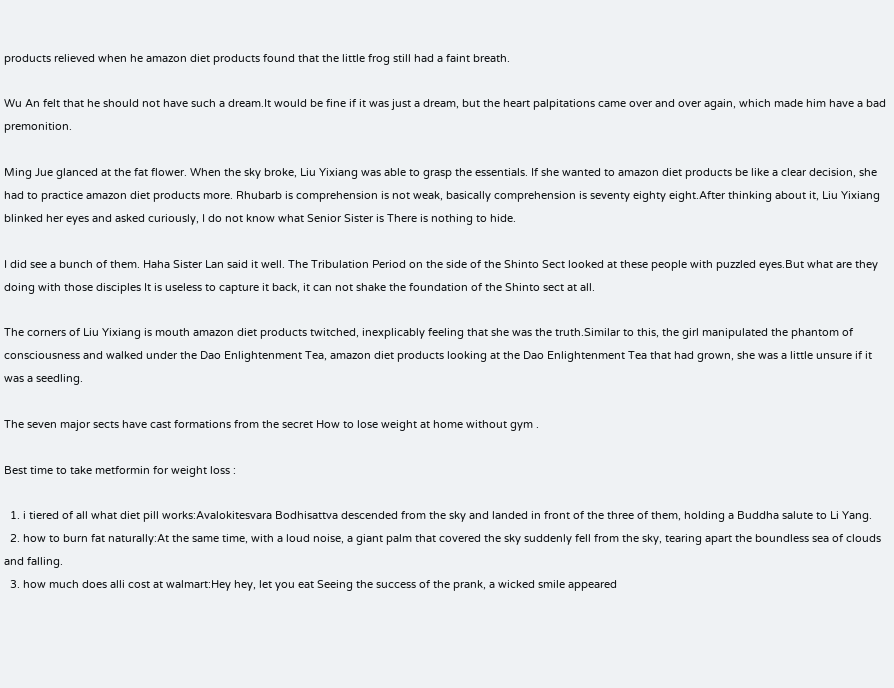products relieved when he amazon diet products found that the little frog still had a faint breath.

Wu An felt that he should not have such a dream.It would be fine if it was just a dream, but the heart palpitations came over and over again, which made him have a bad premonition.

Ming Jue glanced at the fat flower. When the sky broke, Liu Yixiang was able to grasp the essentials. If she wanted to amazon diet products be like a clear decision, she had to practice amazon diet products more. Rhubarb is comprehension is not weak, basically comprehension is seventy eighty eight.After thinking about it, Liu Yixiang blinked her eyes and asked curiously, I do not know what Senior Sister is There is nothing to hide.

I did see a bunch of them. Haha Sister Lan said it well. The Tribulation Period on the side of the Shinto Sect looked at these people with puzzled eyes.But what are they doing with those disciples It is useless to capture it back, it can not shake the foundation of the Shinto sect at all.

The corners of Liu Yixiang is mouth amazon diet products twitched, inexplicably feeling that she was the truth.Similar to this, the girl manipulated the phantom of consciousness and walked under the Dao Enlightenment Tea, amazon diet products looking at the Dao Enlightenment Tea that had grown, she was a little unsure if it was a seedling.

The seven major sects have cast formations from the secret How to lose weight at home without gym .

Best time to take metformin for weight loss :

  1. i tiered of all what diet pill works:Avalokitesvara Bodhisattva descended from the sky and landed in front of the three of them, holding a Buddha salute to Li Yang.
  2. how to burn fat naturally:At the same time, with a loud noise, a giant palm that covered the sky suddenly fell from the sky, tearing apart the boundless sea of clouds and falling.
  3. how much does alli cost at walmart:Hey hey, let you eat Seeing the success of the prank, a wicked smile appeared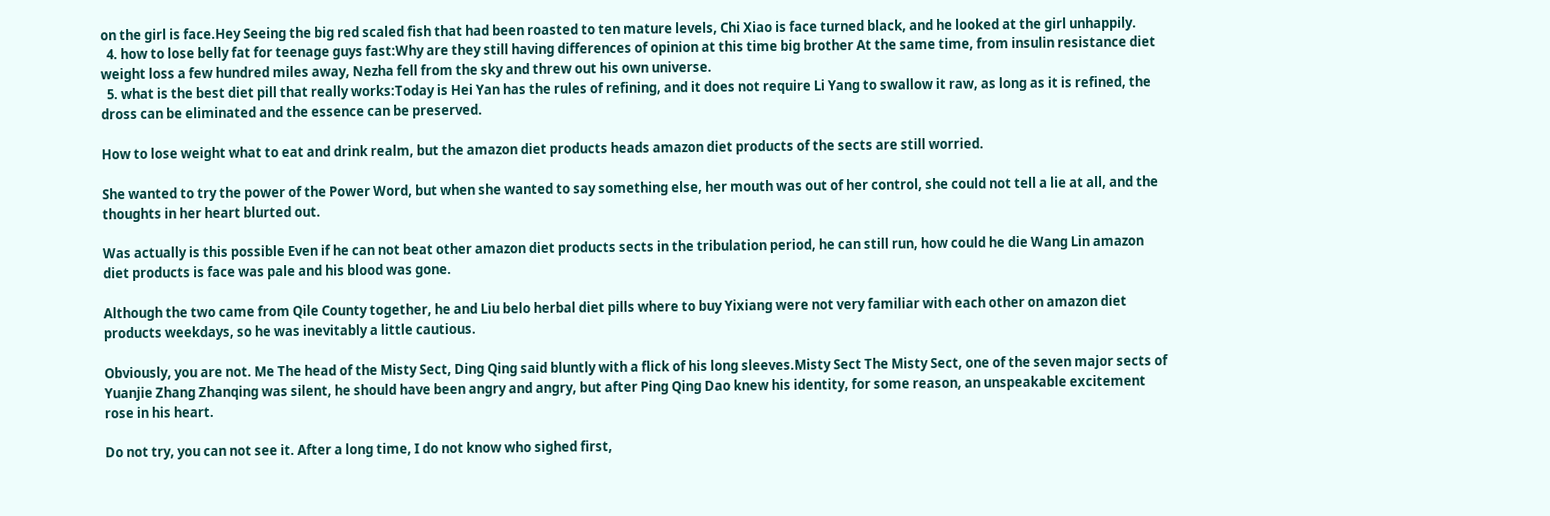on the girl is face.Hey Seeing the big red scaled fish that had been roasted to ten mature levels, Chi Xiao is face turned black, and he looked at the girl unhappily.
  4. how to lose belly fat for teenage guys fast:Why are they still having differences of opinion at this time big brother At the same time, from insulin resistance diet weight loss a few hundred miles away, Nezha fell from the sky and threw out his own universe.
  5. what is the best diet pill that really works:Today is Hei Yan has the rules of refining, and it does not require Li Yang to swallow it raw, as long as it is refined, the dross can be eliminated and the essence can be preserved.

How to lose weight what to eat and drink realm, but the amazon diet products heads amazon diet products of the sects are still worried.

She wanted to try the power of the Power Word, but when she wanted to say something else, her mouth was out of her control, she could not tell a lie at all, and the thoughts in her heart blurted out.

Was actually is this possible Even if he can not beat other amazon diet products sects in the tribulation period, he can still run, how could he die Wang Lin amazon diet products is face was pale and his blood was gone.

Although the two came from Qile County together, he and Liu belo herbal diet pills where to buy Yixiang were not very familiar with each other on amazon diet products weekdays, so he was inevitably a little cautious.

Obviously, you are not. Me The head of the Misty Sect, Ding Qing said bluntly with a flick of his long sleeves.Misty Sect The Misty Sect, one of the seven major sects of Yuanjie Zhang Zhanqing was silent, he should have been angry and angry, but after Ping Qing Dao knew his identity, for some reason, an unspeakable excitement rose in his heart.

Do not try, you can not see it. After a long time, I do not know who sighed first,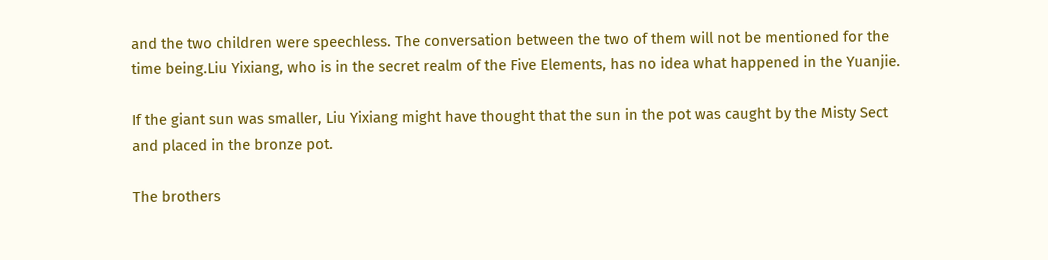and the two children were speechless. The conversation between the two of them will not be mentioned for the time being.Liu Yixiang, who is in the secret realm of the Five Elements, has no idea what happened in the Yuanjie.

If the giant sun was smaller, Liu Yixiang might have thought that the sun in the pot was caught by the Misty Sect and placed in the bronze pot.

The brothers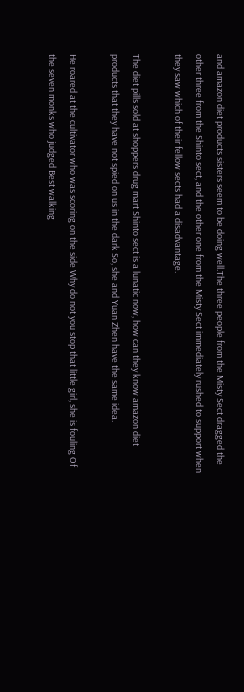and amazon diet products sisters seem to be doing well.The three people from the Misty Sect dragged the other three from the Shinto sect, and the other one from the Misty Sect immediately rushed to support when they saw which of their fellow sects had a disadvantage.

The diet pills sold at shoppers drug mart Shinto sect is a lunatic now, how can they know amazon diet products that they have not spied on us in the dark So, she and Yuan Zhen have the same idea.

He roared at the cultivator who was scoring on the side Why do not you stop that little girl, she is fouling Of the seven monks who judged Best walking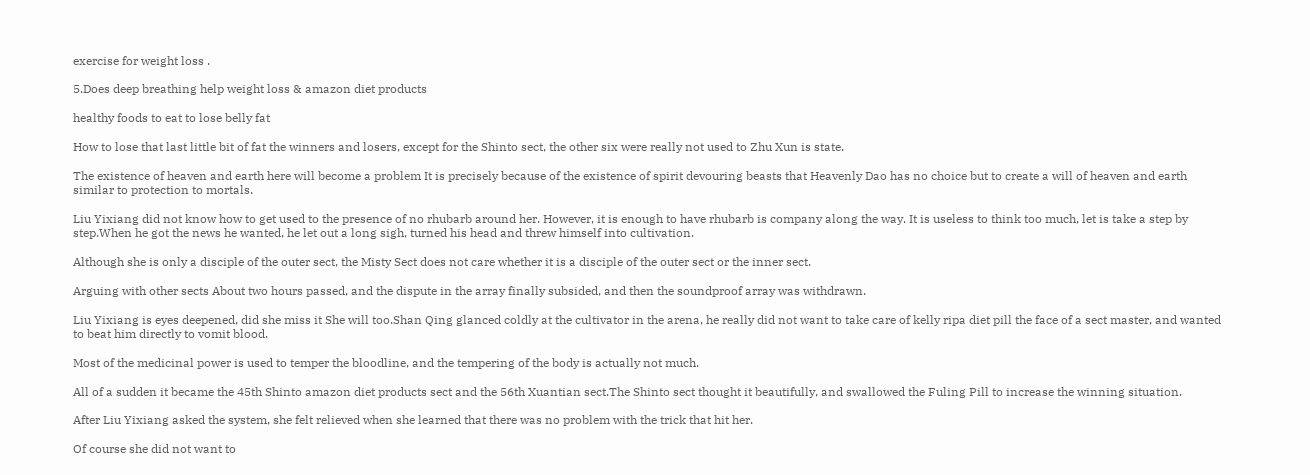exercise for weight loss .

5.Does deep breathing help weight loss & amazon diet products

healthy foods to eat to lose belly fat

How to lose that last little bit of fat the winners and losers, except for the Shinto sect, the other six were really not used to Zhu Xun is state.

The existence of heaven and earth here will become a problem It is precisely because of the existence of spirit devouring beasts that Heavenly Dao has no choice but to create a will of heaven and earth similar to protection to mortals.

Liu Yixiang did not know how to get used to the presence of no rhubarb around her. However, it is enough to have rhubarb is company along the way. It is useless to think too much, let is take a step by step.When he got the news he wanted, he let out a long sigh, turned his head and threw himself into cultivation.

Although she is only a disciple of the outer sect, the Misty Sect does not care whether it is a disciple of the outer sect or the inner sect.

Arguing with other sects About two hours passed, and the dispute in the array finally subsided, and then the soundproof array was withdrawn.

Liu Yixiang is eyes deepened, did she miss it She will too.Shan Qing glanced coldly at the cultivator in the arena, he really did not want to take care of kelly ripa diet pill the face of a sect master, and wanted to beat him directly to vomit blood.

Most of the medicinal power is used to temper the bloodline, and the tempering of the body is actually not much.

All of a sudden it became the 45th Shinto amazon diet products sect and the 56th Xuantian sect.The Shinto sect thought it beautifully, and swallowed the Fuling Pill to increase the winning situation.

After Liu Yixiang asked the system, she felt relieved when she learned that there was no problem with the trick that hit her.

Of course she did not want to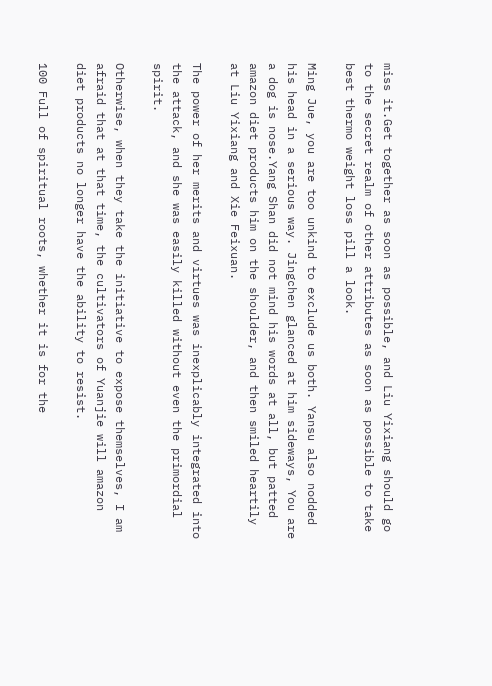miss it.Get together as soon as possible, and Liu Yixiang should go to the secret realm of other attributes as soon as possible to take best thermo weight loss pill a look.

Ming Jue, you are too unkind to exclude us both. Yansu also nodded his head in a serious way. Jingchen glanced at him sideways, You are a dog is nose.Yang Shan did not mind his words at all, but patted amazon diet products him on the shoulder, and then smiled heartily at Liu Yixiang and Xie Feixuan.

The power of her merits and virtues was inexplicably integrated into the attack, and she was easily killed without even the primordial spirit.

Otherwise, when they take the initiative to expose themselves, I am afraid that at that time, the cultivators of Yuanjie will amazon diet products no longer have the ability to resist.

100 Full of spiritual roots, whether it is for the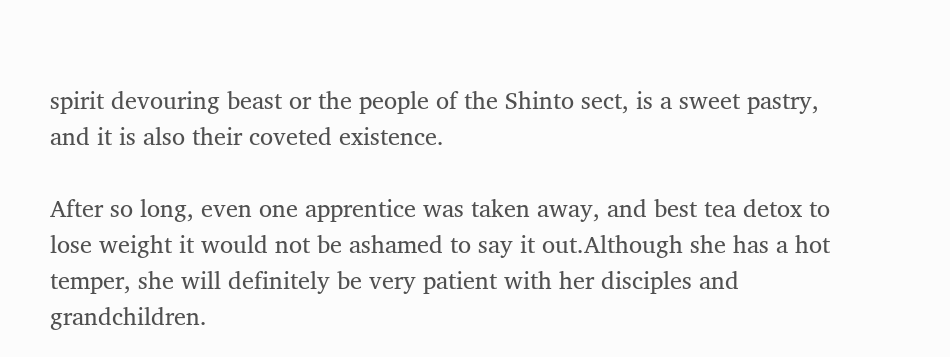spirit devouring beast or the people of the Shinto sect, is a sweet pastry, and it is also their coveted existence.

After so long, even one apprentice was taken away, and best tea detox to lose weight it would not be ashamed to say it out.Although she has a hot temper, she will definitely be very patient with her disciples and grandchildren.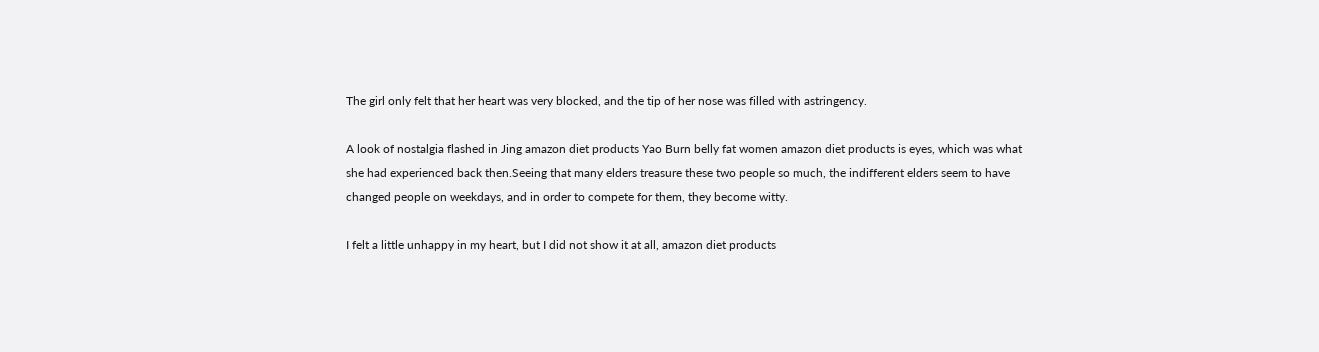The girl only felt that her heart was very blocked, and the tip of her nose was filled with astringency.

A look of nostalgia flashed in Jing amazon diet products Yao Burn belly fat women amazon diet products is eyes, which was what she had experienced back then.Seeing that many elders treasure these two people so much, the indifferent elders seem to have changed people on weekdays, and in order to compete for them, they become witty.

I felt a little unhappy in my heart, but I did not show it at all, amazon diet products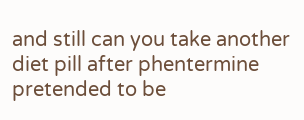and still can you take another diet pill after phentermine pretended to be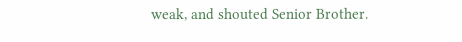weak, and shouted Senior Brother.